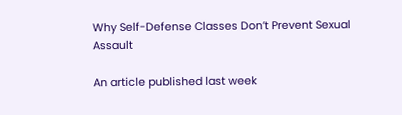Why Self-Defense Classes Don’t Prevent Sexual Assault

An article published last week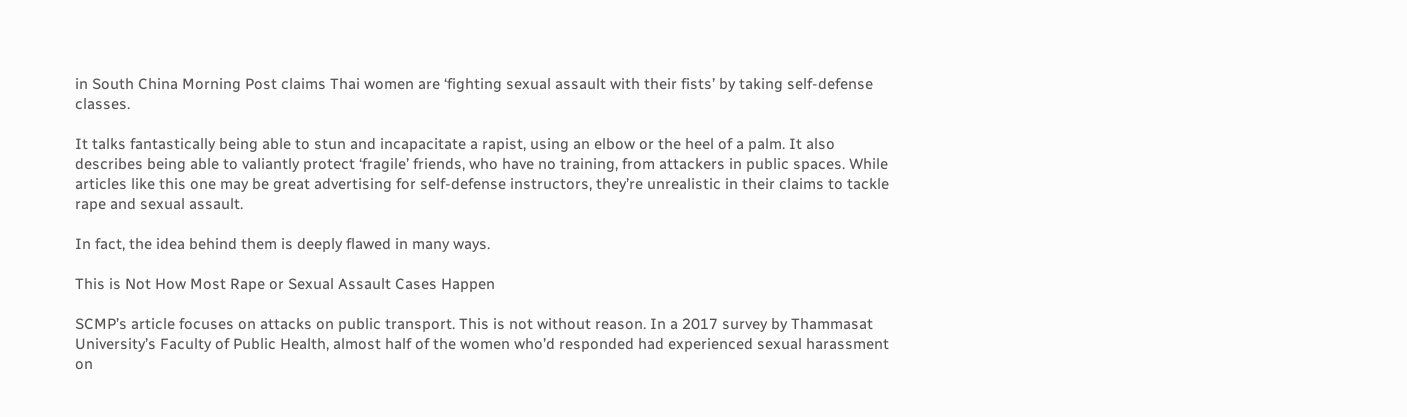in South China Morning Post claims Thai women are ‘fighting sexual assault with their fists’ by taking self-defense classes.

It talks fantastically being able to stun and incapacitate a rapist, using an elbow or the heel of a palm. It also describes being able to valiantly protect ‘fragile’ friends, who have no training, from attackers in public spaces. While articles like this one may be great advertising for self-defense instructors, they’re unrealistic in their claims to tackle rape and sexual assault.

In fact, the idea behind them is deeply flawed in many ways.

This is Not How Most Rape or Sexual Assault Cases Happen

SCMP’s article focuses on attacks on public transport. This is not without reason. In a 2017 survey by Thammasat University’s Faculty of Public Health, almost half of the women who’d responded had experienced sexual harassment on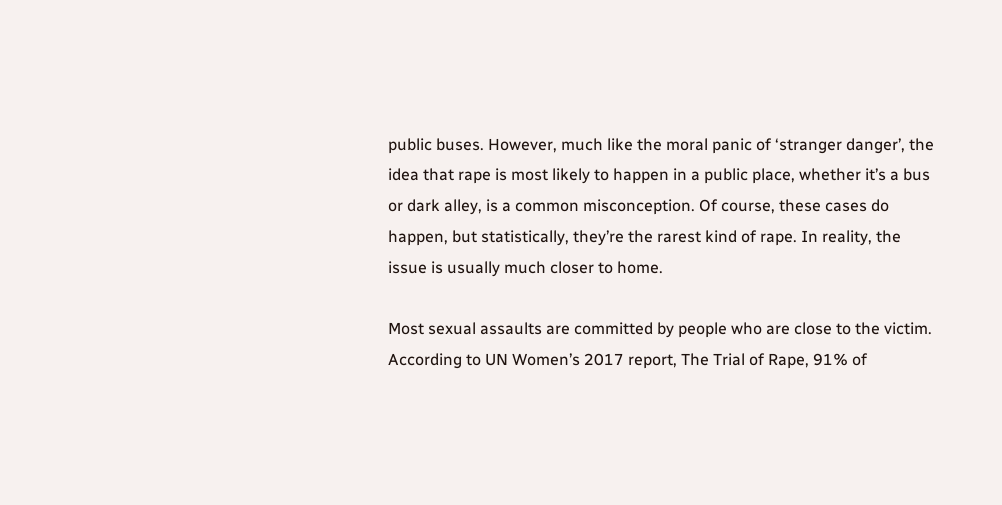public buses. However, much like the moral panic of ‘stranger danger’, the idea that rape is most likely to happen in a public place, whether it’s a bus or dark alley, is a common misconception. Of course, these cases do happen, but statistically, they’re the rarest kind of rape. In reality, the issue is usually much closer to home.

Most sexual assaults are committed by people who are close to the victim. According to UN Women’s 2017 report, The Trial of Rape, 91% of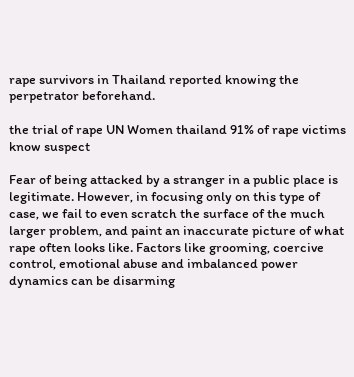rape survivors in Thailand reported knowing the perpetrator beforehand.

the trial of rape UN Women thailand 91% of rape victims know suspect

Fear of being attacked by a stranger in a public place is legitimate. However, in focusing only on this type of case, we fail to even scratch the surface of the much larger problem, and paint an inaccurate picture of what rape often looks like. Factors like grooming, coercive control, emotional abuse and imbalanced power dynamics can be disarming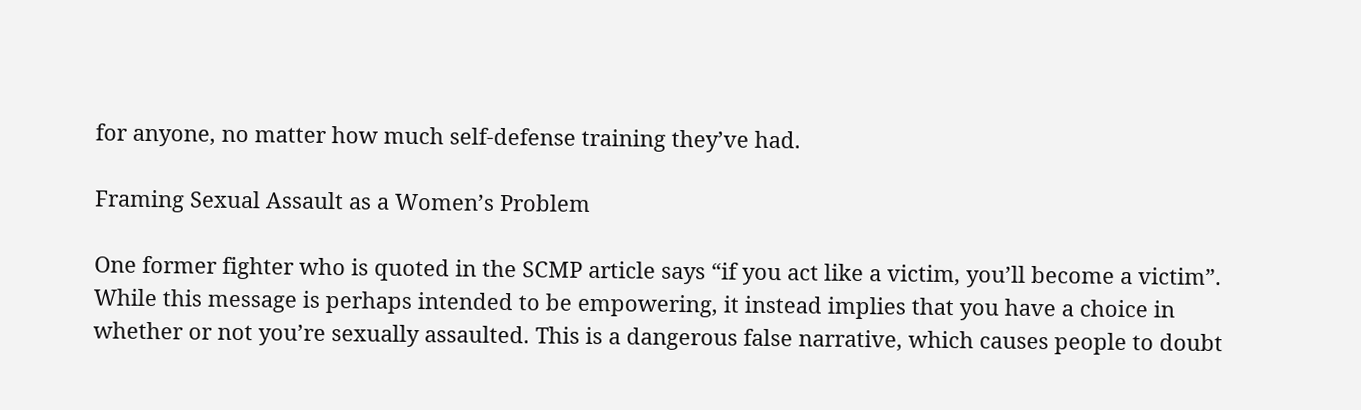for anyone, no matter how much self-defense training they’ve had.

Framing Sexual Assault as a Women’s Problem

One former fighter who is quoted in the SCMP article says “if you act like a victim, you’ll become a victim”. While this message is perhaps intended to be empowering, it instead implies that you have a choice in whether or not you’re sexually assaulted. This is a dangerous false narrative, which causes people to doubt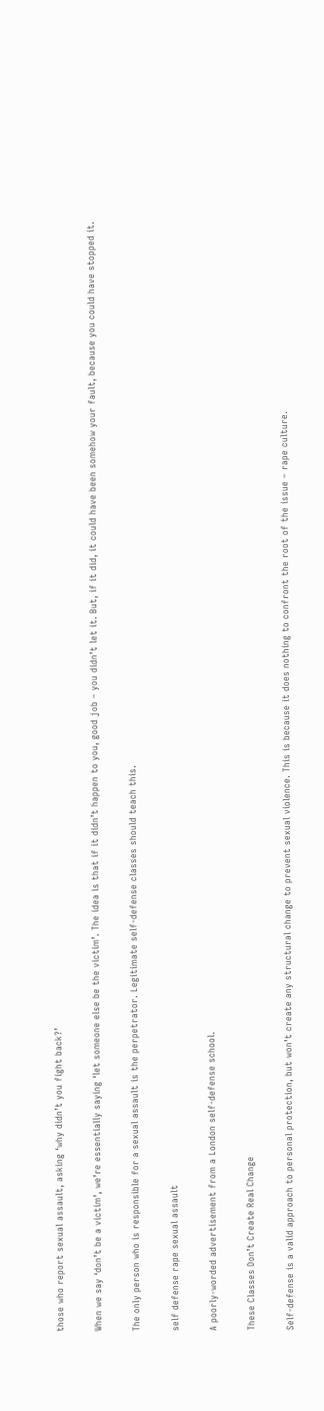those who report sexual assault, asking ‘why didn’t you fight back?’

When we say ‘don’t be a victim’, we’re essentially saying ‘let someone else be the victim’. The idea is that if it didn’t happen to you, good job – you didn’t let it. But, if it did, it could have been somehow your fault, because you could have stopped it.

The only person who is responsible for a sexual assault is the perpetrator. Legitimate self-defense classes should teach this.

self defense rape sexual assault

A poorly-worded advertisement from a London self-defense school.

These Classes Don’t Create Real Change

Self-defense is a valid approach to personal protection, but won’t create any structural change to prevent sexual violence. This is because it does nothing to confront the root of the issue – rape culture.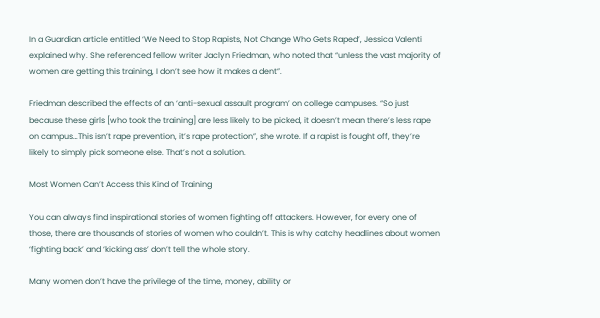In a Guardian article entitled ‘We Need to Stop Rapists, Not Change Who Gets Raped’, Jessica Valenti explained why. She referenced fellow writer Jaclyn Friedman, who noted that “unless the vast majority of women are getting this training, I don’t see how it makes a dent”.

Friedman described the effects of an ‘anti-sexual assault program’ on college campuses. “So just because these girls [who took the training] are less likely to be picked, it doesn’t mean there’s less rape on campus…This isn’t rape prevention, it’s rape protection”, she wrote. If a rapist is fought off, they’re likely to simply pick someone else. That’s not a solution.

Most Women Can’t Access this Kind of Training

You can always find inspirational stories of women fighting off attackers. However, for every one of those, there are thousands of stories of women who couldn’t. This is why catchy headlines about women ‘fighting back’ and ‘kicking ass’ don’t tell the whole story.

Many women don’t have the privilege of the time, money, ability or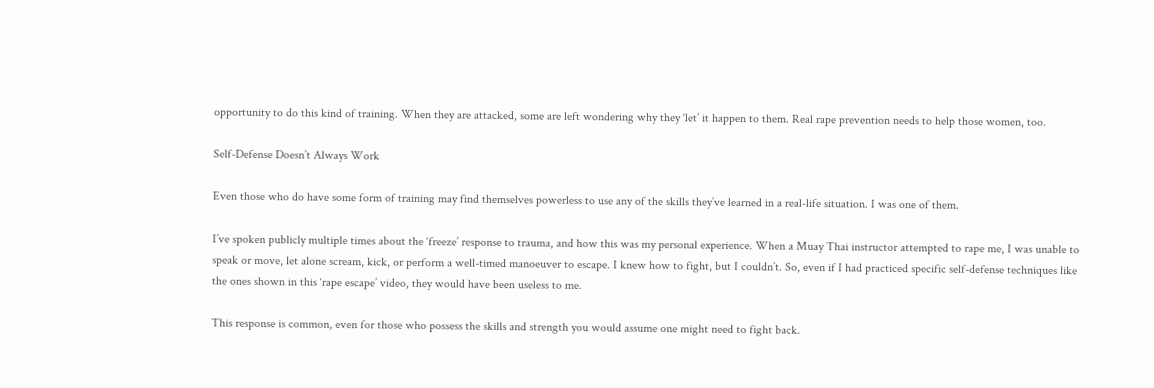opportunity to do this kind of training. When they are attacked, some are left wondering why they ‘let’ it happen to them. Real rape prevention needs to help those women, too.

Self-Defense Doesn’t Always Work

Even those who do have some form of training may find themselves powerless to use any of the skills they’ve learned in a real-life situation. I was one of them.

I’ve spoken publicly multiple times about the ‘freeze’ response to trauma, and how this was my personal experience. When a Muay Thai instructor attempted to rape me, I was unable to speak or move, let alone scream, kick, or perform a well-timed manoeuver to escape. I knew how to fight, but I couldn’t. So, even if I had practiced specific self-defense techniques like the ones shown in this ‘rape escape’ video, they would have been useless to me.

This response is common, even for those who possess the skills and strength you would assume one might need to fight back.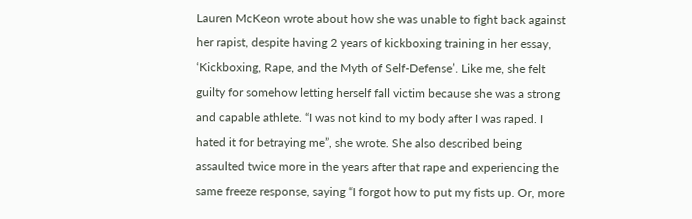Lauren McKeon wrote about how she was unable to fight back against her rapist, despite having 2 years of kickboxing training in her essay, ‘Kickboxing, Rape, and the Myth of Self-Defense’. Like me, she felt guilty for somehow letting herself fall victim because she was a strong and capable athlete. “I was not kind to my body after I was raped. I hated it for betraying me”, she wrote. She also described being assaulted twice more in the years after that rape and experiencing the same freeze response, saying “I forgot how to put my fists up. Or, more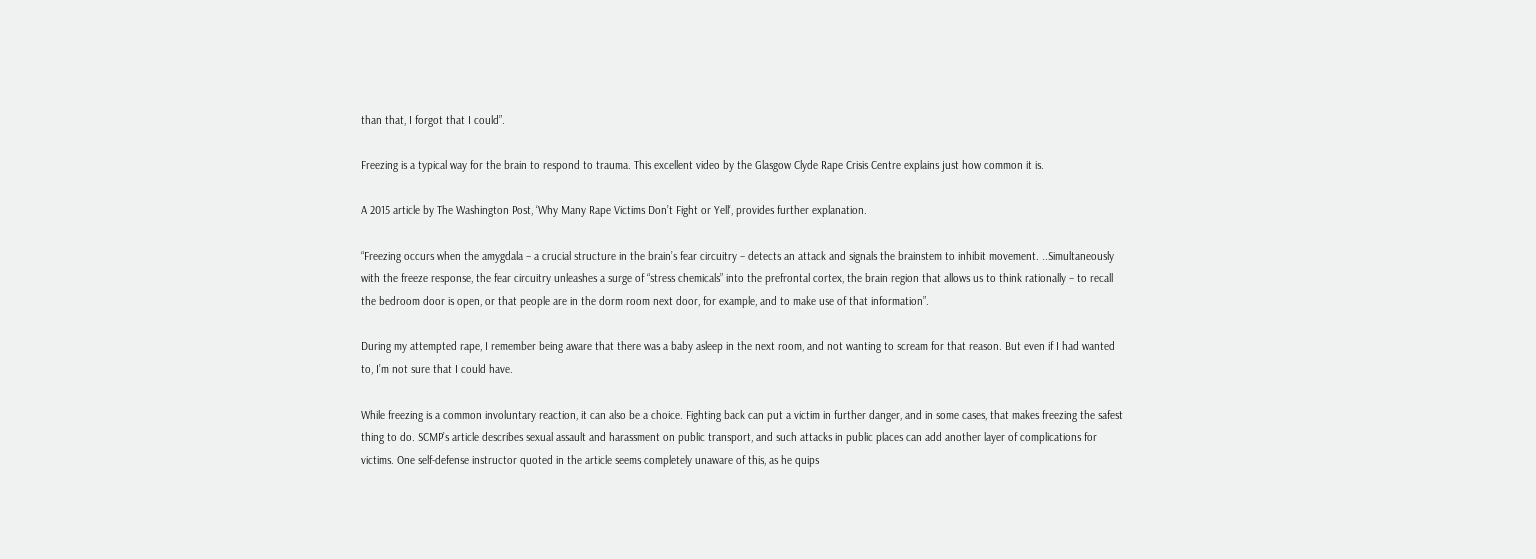than that, I forgot that I could”.

Freezing is a typical way for the brain to respond to trauma. This excellent video by the Glasgow Clyde Rape Crisis Centre explains just how common it is.

A 2015 article by The Washington Post, ‘Why Many Rape Victims Don’t Fight or Yell‘, provides further explanation.

“Freezing occurs when the amygdala – a crucial structure in the brain’s fear circuitry – detects an attack and signals the brainstem to inhibit movement. ..Simultaneously with the freeze response, the fear circuitry unleashes a surge of “stress chemicals” into the prefrontal cortex, the brain region that allows us to think rationally – to recall the bedroom door is open, or that people are in the dorm room next door, for example, and to make use of that information”.

During my attempted rape, I remember being aware that there was a baby asleep in the next room, and not wanting to scream for that reason. But even if I had wanted to, I’m not sure that I could have.

While freezing is a common involuntary reaction, it can also be a choice. Fighting back can put a victim in further danger, and in some cases, that makes freezing the safest thing to do. SCMP’s article describes sexual assault and harassment on public transport, and such attacks in public places can add another layer of complications for victims. One self-defense instructor quoted in the article seems completely unaware of this, as he quips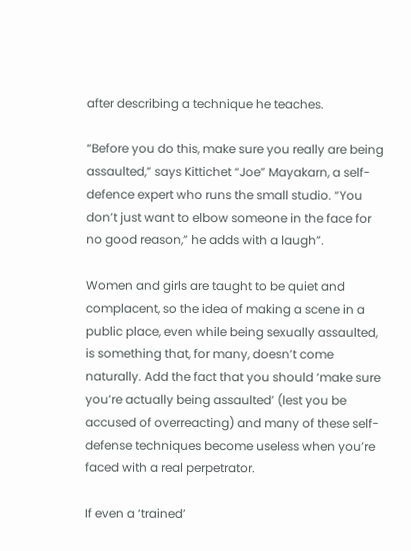after describing a technique he teaches.

“Before you do this, make sure you really are being assaulted,” says Kittichet “Joe” Mayakarn, a self-defence expert who runs the small studio. “You don’t just want to elbow someone in the face for no good reason,” he adds with a laugh”.

Women and girls are taught to be quiet and complacent, so the idea of making a scene in a public place, even while being sexually assaulted, is something that, for many, doesn’t come naturally. Add the fact that you should ‘make sure you’re actually being assaulted’ (lest you be accused of overreacting) and many of these self-defense techniques become useless when you’re faced with a real perpetrator.

If even a ‘trained’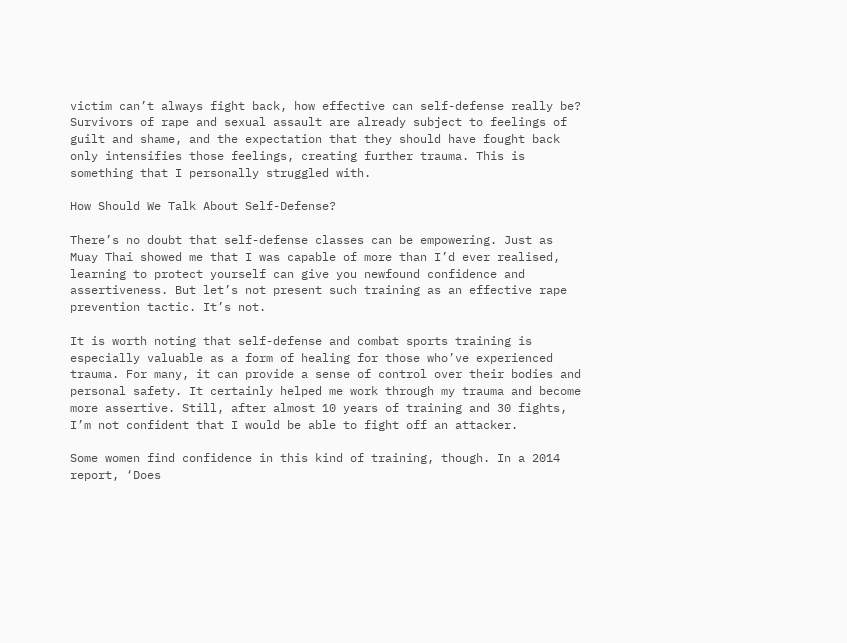victim can’t always fight back, how effective can self-defense really be? Survivors of rape and sexual assault are already subject to feelings of guilt and shame, and the expectation that they should have fought back only intensifies those feelings, creating further trauma. This is something that I personally struggled with.

How Should We Talk About Self-Defense?

There’s no doubt that self-defense classes can be empowering. Just as Muay Thai showed me that I was capable of more than I’d ever realised, learning to protect yourself can give you newfound confidence and assertiveness. But let’s not present such training as an effective rape prevention tactic. It’s not.

It is worth noting that self-defense and combat sports training is especially valuable as a form of healing for those who’ve experienced trauma. For many, it can provide a sense of control over their bodies and personal safety. It certainly helped me work through my trauma and become more assertive. Still, after almost 10 years of training and 30 fights, I’m not confident that I would be able to fight off an attacker.

Some women find confidence in this kind of training, though. In a 2014 report, ‘Does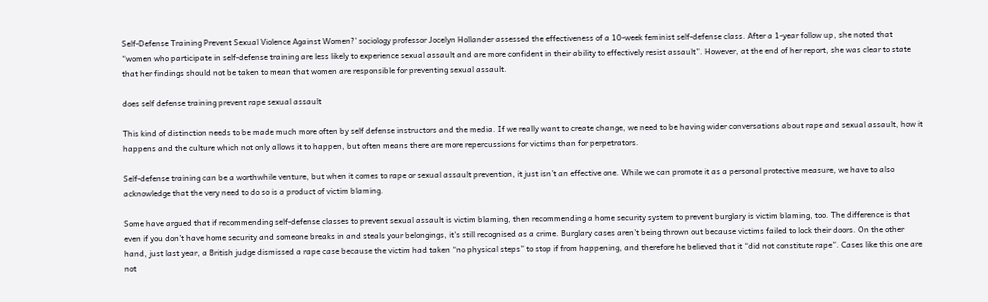Self-Defense Training Prevent Sexual Violence Against Women?’ sociology professor Jocelyn Hollander assessed the effectiveness of a 10-week feminist self-defense class. After a 1-year follow up, she noted that “women who participate in self-defense training are less likely to experience sexual assault and are more confident in their ability to effectively resist assault”. However, at the end of her report, she was clear to state that her findings should not be taken to mean that women are responsible for preventing sexual assault.

does self defense training prevent rape sexual assault

This kind of distinction needs to be made much more often by self defense instructors and the media. If we really want to create change, we need to be having wider conversations about rape and sexual assault, how it happens and the culture which not only allows it to happen, but often means there are more repercussions for victims than for perpetrators.

Self-defense training can be a worthwhile venture, but when it comes to rape or sexual assault prevention, it just isn’t an effective one. While we can promote it as a personal protective measure, we have to also acknowledge that the very need to do so is a product of victim blaming.

Some have argued that if recommending self-defense classes to prevent sexual assault is victim blaming, then recommending a home security system to prevent burglary is victim blaming, too. The difference is that even if you don’t have home security and someone breaks in and steals your belongings, it’s still recognised as a crime. Burglary cases aren’t being thrown out because victims failed to lock their doors. On the other hand, just last year, a British judge dismissed a rape case because the victim had taken “no physical steps” to stop if from happening, and therefore he believed that it “did not constitute rape”. Cases like this one are not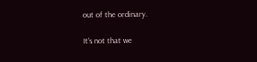out of the ordinary.

It’s not that we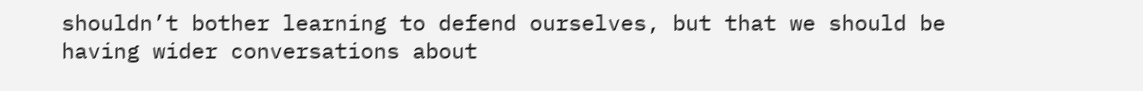shouldn’t bother learning to defend ourselves, but that we should be having wider conversations about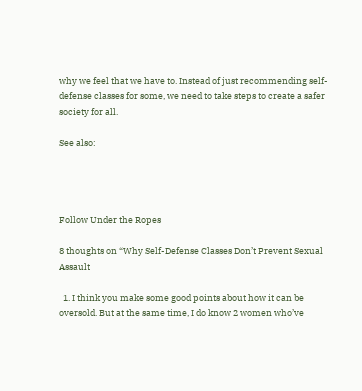why we feel that we have to. Instead of just recommending self-defense classes for some, we need to take steps to create a safer society for all.

See also:




Follow Under the Ropes

8 thoughts on “Why Self-Defense Classes Don’t Prevent Sexual Assault

  1. I think you make some good points about how it can be oversold. But at the same time, I do know 2 women who’ve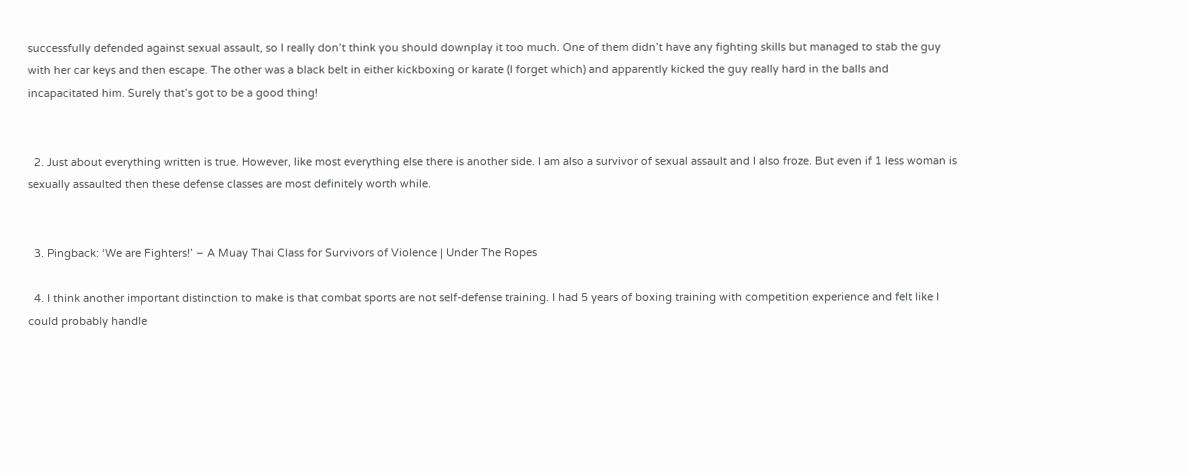successfully defended against sexual assault, so I really don’t think you should downplay it too much. One of them didn’t have any fighting skills but managed to stab the guy with her car keys and then escape. The other was a black belt in either kickboxing or karate (I forget which) and apparently kicked the guy really hard in the balls and incapacitated him. Surely that’s got to be a good thing!


  2. Just about everything written is true. However, like most everything else there is another side. I am also a survivor of sexual assault and I also froze. But even if 1 less woman is sexually assaulted then these defense classes are most definitely worth while.


  3. Pingback: ‘We are Fighters!’ – A Muay Thai Class for Survivors of Violence | Under The Ropes

  4. I think another important distinction to make is that combat sports are not self-defense training. I had 5 years of boxing training with competition experience and felt like I could probably handle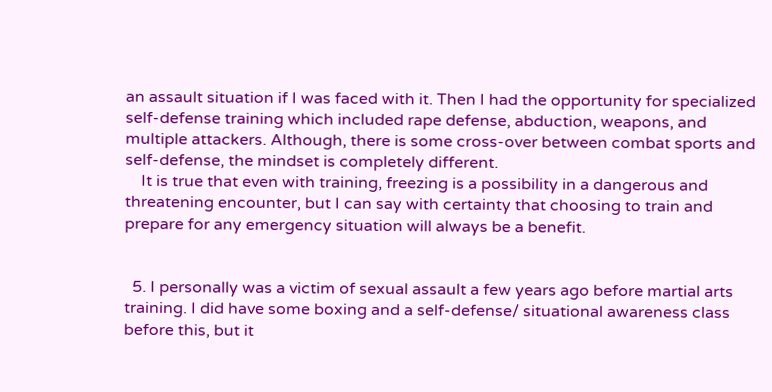an assault situation if I was faced with it. Then I had the opportunity for specialized self-defense training which included rape defense, abduction, weapons, and multiple attackers. Although, there is some cross-over between combat sports and self-defense, the mindset is completely different.
    It is true that even with training, freezing is a possibility in a dangerous and threatening encounter, but I can say with certainty that choosing to train and prepare for any emergency situation will always be a benefit.


  5. I personally was a victim of sexual assault a few years ago before martial arts training. I did have some boxing and a self-defense/ situational awareness class before this, but it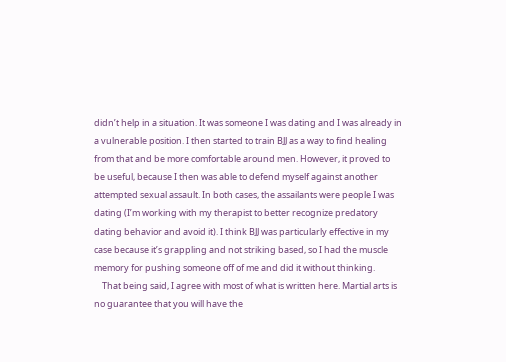didn’t help in a situation. It was someone I was dating and I was already in a vulnerable position. I then started to train BJJ as a way to find healing from that and be more comfortable around men. However, it proved to be useful, because I then was able to defend myself against another attempted sexual assault. In both cases, the assailants were people I was dating (I’m working with my therapist to better recognize predatory dating behavior and avoid it). I think BJJ was particularly effective in my case because it’s grappling and not striking based, so I had the muscle memory for pushing someone off of me and did it without thinking.
    That being said, I agree with most of what is written here. Martial arts is no guarantee that you will have the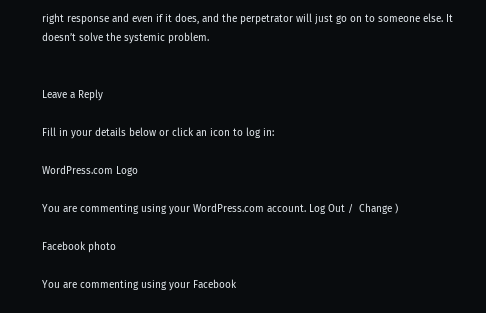right response and even if it does, and the perpetrator will just go on to someone else. It doesn’t solve the systemic problem.


Leave a Reply

Fill in your details below or click an icon to log in:

WordPress.com Logo

You are commenting using your WordPress.com account. Log Out /  Change )

Facebook photo

You are commenting using your Facebook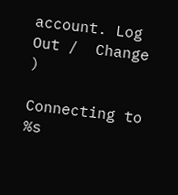account. Log Out /  Change )

Connecting to %s